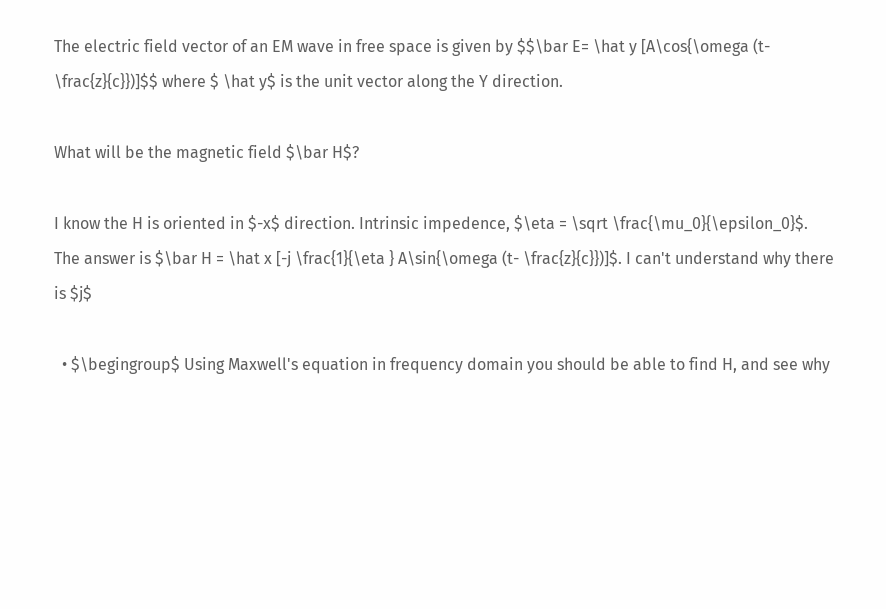The electric field vector of an EM wave in free space is given by $$\bar E= \hat y [A\cos{\omega (t- \frac{z}{c}})]$$ where $ \hat y$ is the unit vector along the Y direction.

What will be the magnetic field $\bar H$?

I know the H is oriented in $-x$ direction. Intrinsic impedence, $\eta = \sqrt \frac{\mu_0}{\epsilon_0}$.
The answer is $\bar H = \hat x [-j \frac{1}{\eta } A\sin{\omega (t- \frac{z}{c}})]$. I can't understand why there is $j$

  • $\begingroup$ Using Maxwell's equation in frequency domain you should be able to find H, and see why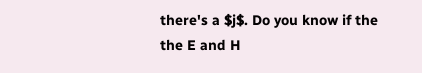there's a $j$. Do you know if the the E and H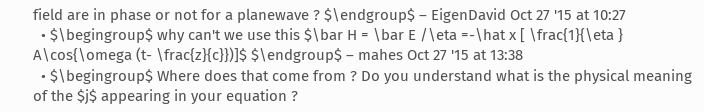field are in phase or not for a planewave ? $\endgroup$ – EigenDavid Oct 27 '15 at 10:27
  • $\begingroup$ why can't we use this $\bar H = \bar E /\eta =-\hat x [ \frac{1}{\eta } A\cos{\omega (t- \frac{z}{c}})]$ $\endgroup$ – mahes Oct 27 '15 at 13:38
  • $\begingroup$ Where does that come from ? Do you understand what is the physical meaning of the $j$ appearing in your equation ?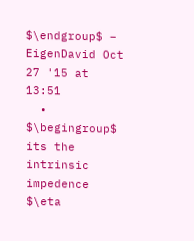$\endgroup$ – EigenDavid Oct 27 '15 at 13:51
  • $\begingroup$ its the intrinsic impedence $\eta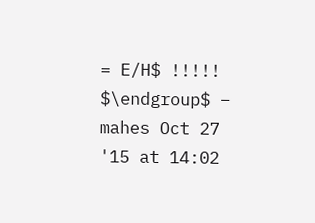= E/H$ !!!!! $\endgroup$ – mahes Oct 27 '15 at 14:02